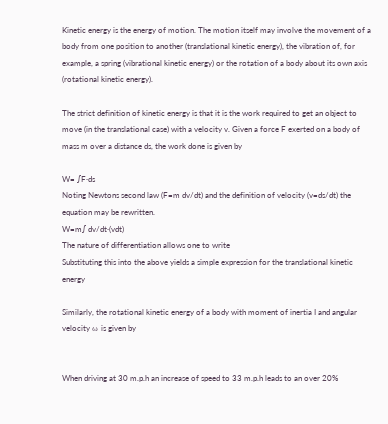Kinetic energy is the energy of motion. The motion itself may involve the movement of a body from one position to another (translational kinetic energy), the vibration of, for example, a spring (vibrational kinetic energy) or the rotation of a body about its own axis (rotational kinetic energy).

The strict definition of kinetic energy is that it is the work required to get an object to move (in the translational case) with a velocity v. Given a force F exerted on a body of mass m over a distance ds, the work done is given by

W= ∫F·ds
Noting Newtons second law (F=m dv/dt) and the definition of velocity (v=ds/dt) the equation may be rewritten.
W=m∫ dv/dt·(vdt)
The nature of differentiation allows one to write
Substituting this into the above yields a simple expression for the translational kinetic energy

Similarly, the rotational kinetic energy of a body with moment of inertia I and angular velocity ω is given by


When driving at 30 m.p.h an increase of speed to 33 m.p.h leads to an over 20%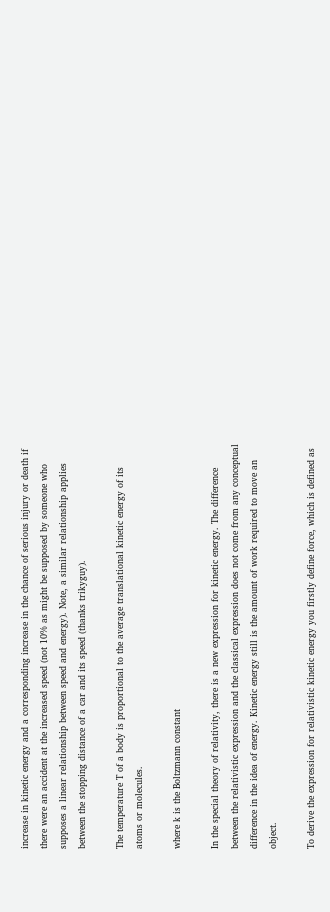increase in kinetic energy and a corresponding increase in the chance of serious injury or death if there were an accident at the increased speed (not 10% as might be supposed by someone who supposes a linear relationship between speed and energy). Note, a similar relationship applies between the stopping distance of a car and its speed (thanks trikyguy).

The temperature T of a body is proportional to the average translational kinetic energy of its atoms or molecules.

where k is the Boltzmann constant

In the special theory of relativity, there is a new expression for kinetic energy. The difference between the relativistic expression and the classical expression does not come from any conceptual difference in the idea of energy. Kinetic energy still is the amount of work required to move an object.

To derive the expression for relativistic kinetic energy you firstly define force, which is defined as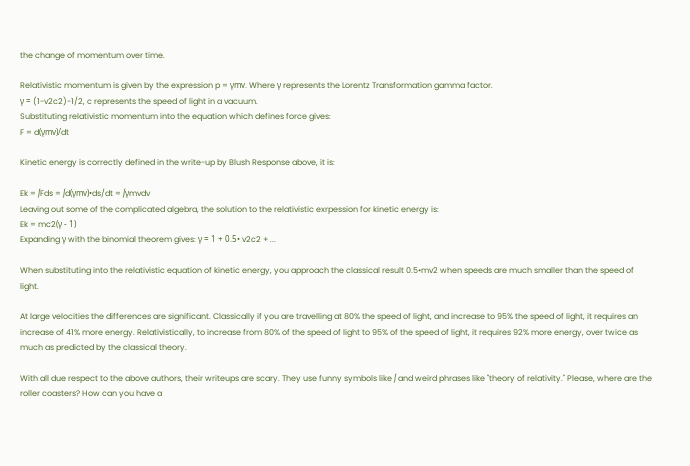the change of momentum over time.

Relativistic momentum is given by the expression p = γmv. Where γ represents the Lorentz Transformation gamma factor.
γ = (1-v2c2)-1/2, c represents the speed of light in a vacuum.
Substituting relativistic momentum into the equation which defines force gives:
F = d(γmv)/dt

Kinetic energy is correctly defined in the write-up by Blush Response above, it is:

Ek = ∫Fds = ∫d(γmv)•ds/dt = ∫γmvdv
Leaving out some of the complicated algebra, the solution to the relativistic exrpession for kinetic energy is:
Ek = mc2(γ - 1)
Expanding γ with the binomial theorem gives: γ = 1 + 0.5• v2c2 + ...

When substituting into the relativistic equation of kinetic energy, you approach the classical result 0.5•mv2 when speeds are much smaller than the speed of light.

At large velocities the differences are significant. Classically if you are travelling at 80% the speed of light, and increase to 95% the speed of light, it requires an increase of 41% more energy. Relativistically, to increase from 80% of the speed of light to 95% of the speed of light, it requires 92% more energy, over twice as much as predicted by the classical theory.

With all due respect to the above authors, their writeups are scary. They use funny symbols like ∫ and weird phrases like "theory of relativity." Please, where are the roller coasters? How can you have a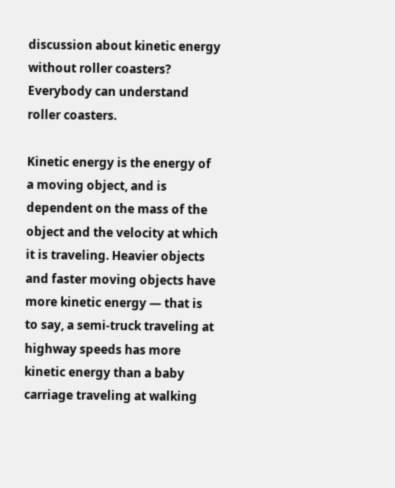discussion about kinetic energy without roller coasters? Everybody can understand roller coasters.

Kinetic energy is the energy of a moving object, and is dependent on the mass of the object and the velocity at which it is traveling. Heavier objects and faster moving objects have more kinetic energy — that is to say, a semi-truck traveling at highway speeds has more kinetic energy than a baby carriage traveling at walking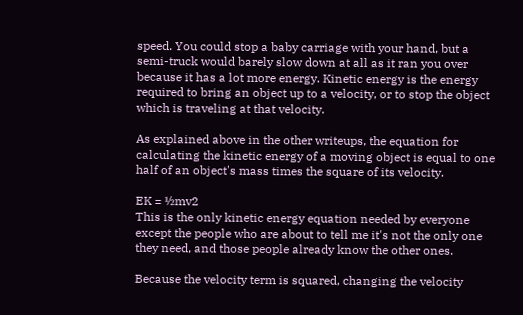speed. You could stop a baby carriage with your hand, but a semi-truck would barely slow down at all as it ran you over because it has a lot more energy. Kinetic energy is the energy required to bring an object up to a velocity, or to stop the object which is traveling at that velocity.

As explained above in the other writeups, the equation for calculating the kinetic energy of a moving object is equal to one half of an object's mass times the square of its velocity.

EK = ½mv2
This is the only kinetic energy equation needed by everyone except the people who are about to tell me it's not the only one they need, and those people already know the other ones.

Because the velocity term is squared, changing the velocity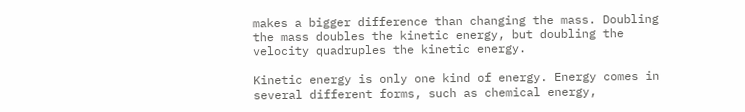makes a bigger difference than changing the mass. Doubling the mass doubles the kinetic energy, but doubling the velocity quadruples the kinetic energy.

Kinetic energy is only one kind of energy. Energy comes in several different forms, such as chemical energy,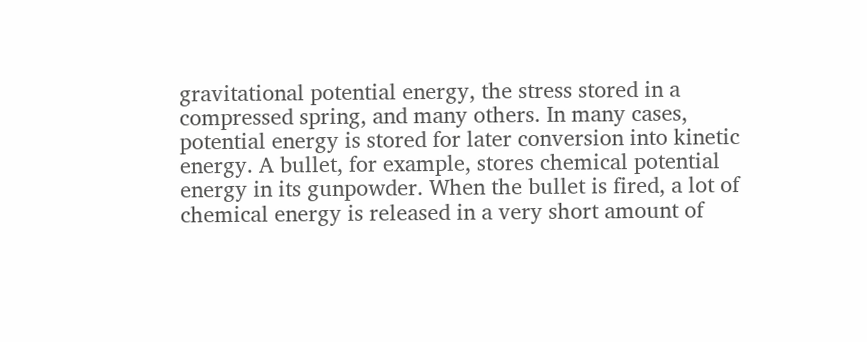gravitational potential energy, the stress stored in a compressed spring, and many others. In many cases, potential energy is stored for later conversion into kinetic energy. A bullet, for example, stores chemical potential energy in its gunpowder. When the bullet is fired, a lot of chemical energy is released in a very short amount of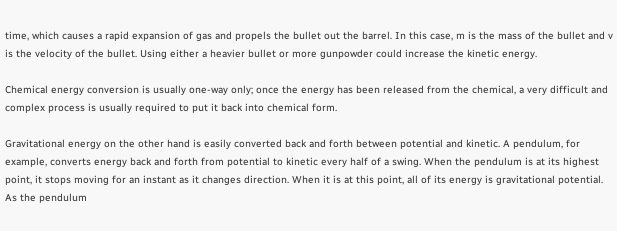time, which causes a rapid expansion of gas and propels the bullet out the barrel. In this case, m is the mass of the bullet and v is the velocity of the bullet. Using either a heavier bullet or more gunpowder could increase the kinetic energy.

Chemical energy conversion is usually one-way only; once the energy has been released from the chemical, a very difficult and complex process is usually required to put it back into chemical form.

Gravitational energy on the other hand is easily converted back and forth between potential and kinetic. A pendulum, for example, converts energy back and forth from potential to kinetic every half of a swing. When the pendulum is at its highest point, it stops moving for an instant as it changes direction. When it is at this point, all of its energy is gravitational potential. As the pendulum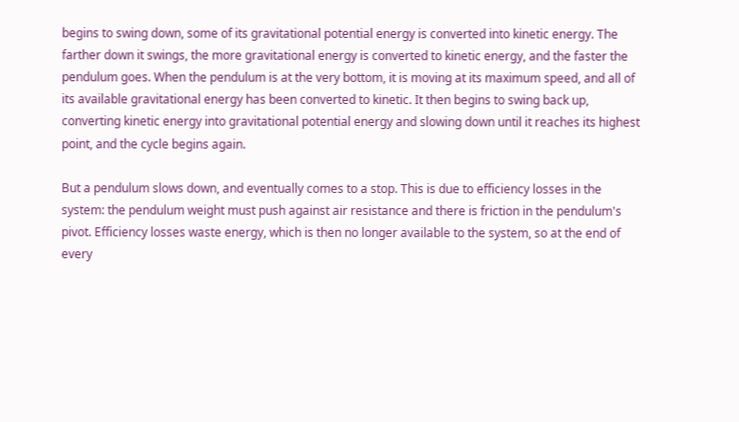begins to swing down, some of its gravitational potential energy is converted into kinetic energy. The farther down it swings, the more gravitational energy is converted to kinetic energy, and the faster the pendulum goes. When the pendulum is at the very bottom, it is moving at its maximum speed, and all of its available gravitational energy has been converted to kinetic. It then begins to swing back up, converting kinetic energy into gravitational potential energy and slowing down until it reaches its highest point, and the cycle begins again.

But a pendulum slows down, and eventually comes to a stop. This is due to efficiency losses in the system: the pendulum weight must push against air resistance and there is friction in the pendulum's pivot. Efficiency losses waste energy, which is then no longer available to the system, so at the end of every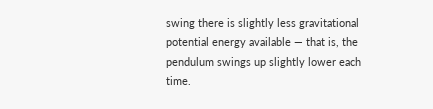swing there is slightly less gravitational potential energy available — that is, the pendulum swings up slightly lower each time.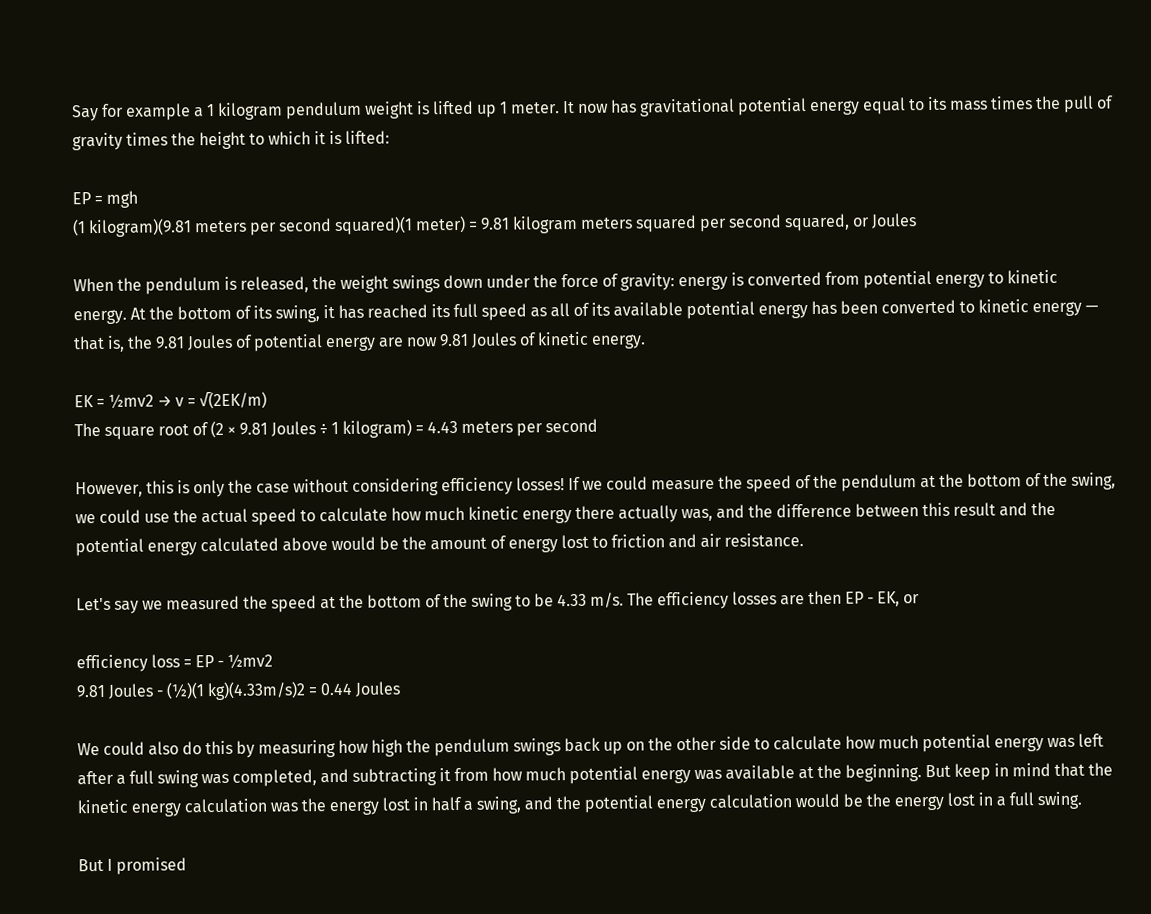Say for example a 1 kilogram pendulum weight is lifted up 1 meter. It now has gravitational potential energy equal to its mass times the pull of gravity times the height to which it is lifted:

EP = mgh
(1 kilogram)(9.81 meters per second squared)(1 meter) = 9.81 kilogram meters squared per second squared, or Joules

When the pendulum is released, the weight swings down under the force of gravity: energy is converted from potential energy to kinetic energy. At the bottom of its swing, it has reached its full speed as all of its available potential energy has been converted to kinetic energy — that is, the 9.81 Joules of potential energy are now 9.81 Joules of kinetic energy.

EK = ½mv2 → v = √(2EK/m)
The square root of (2 × 9.81 Joules ÷ 1 kilogram) = 4.43 meters per second

However, this is only the case without considering efficiency losses! If we could measure the speed of the pendulum at the bottom of the swing, we could use the actual speed to calculate how much kinetic energy there actually was, and the difference between this result and the potential energy calculated above would be the amount of energy lost to friction and air resistance.

Let's say we measured the speed at the bottom of the swing to be 4.33 m/s. The efficiency losses are then EP - EK, or

efficiency loss = EP - ½mv2
9.81 Joules - (½)(1 kg)(4.33m/s)2 = 0.44 Joules

We could also do this by measuring how high the pendulum swings back up on the other side to calculate how much potential energy was left after a full swing was completed, and subtracting it from how much potential energy was available at the beginning. But keep in mind that the kinetic energy calculation was the energy lost in half a swing, and the potential energy calculation would be the energy lost in a full swing.

But I promised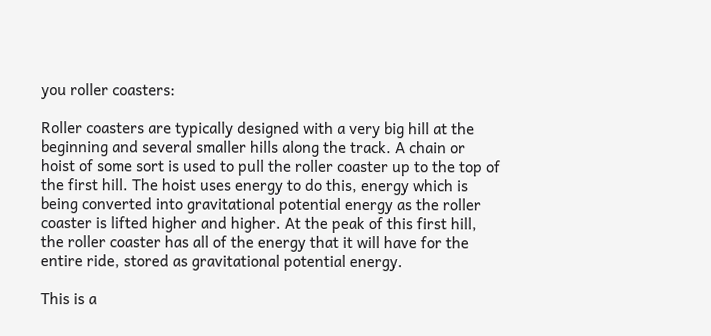you roller coasters:

Roller coasters are typically designed with a very big hill at the beginning and several smaller hills along the track. A chain or hoist of some sort is used to pull the roller coaster up to the top of the first hill. The hoist uses energy to do this, energy which is being converted into gravitational potential energy as the roller coaster is lifted higher and higher. At the peak of this first hill, the roller coaster has all of the energy that it will have for the entire ride, stored as gravitational potential energy.

This is a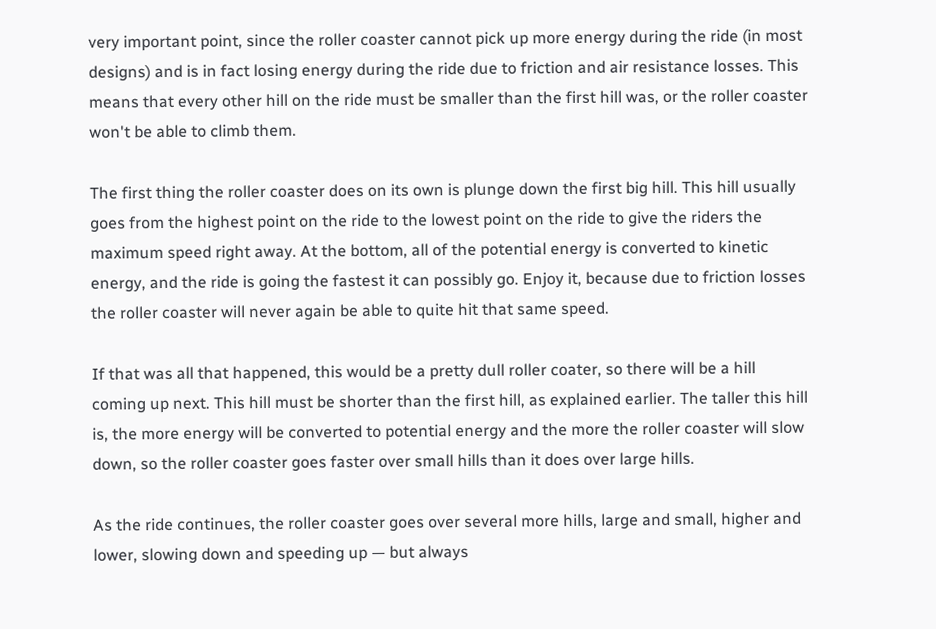very important point, since the roller coaster cannot pick up more energy during the ride (in most designs) and is in fact losing energy during the ride due to friction and air resistance losses. This means that every other hill on the ride must be smaller than the first hill was, or the roller coaster won't be able to climb them.

The first thing the roller coaster does on its own is plunge down the first big hill. This hill usually goes from the highest point on the ride to the lowest point on the ride to give the riders the maximum speed right away. At the bottom, all of the potential energy is converted to kinetic energy, and the ride is going the fastest it can possibly go. Enjoy it, because due to friction losses the roller coaster will never again be able to quite hit that same speed.

If that was all that happened, this would be a pretty dull roller coater, so there will be a hill coming up next. This hill must be shorter than the first hill, as explained earlier. The taller this hill is, the more energy will be converted to potential energy and the more the roller coaster will slow down, so the roller coaster goes faster over small hills than it does over large hills.

As the ride continues, the roller coaster goes over several more hills, large and small, higher and lower, slowing down and speeding up — but always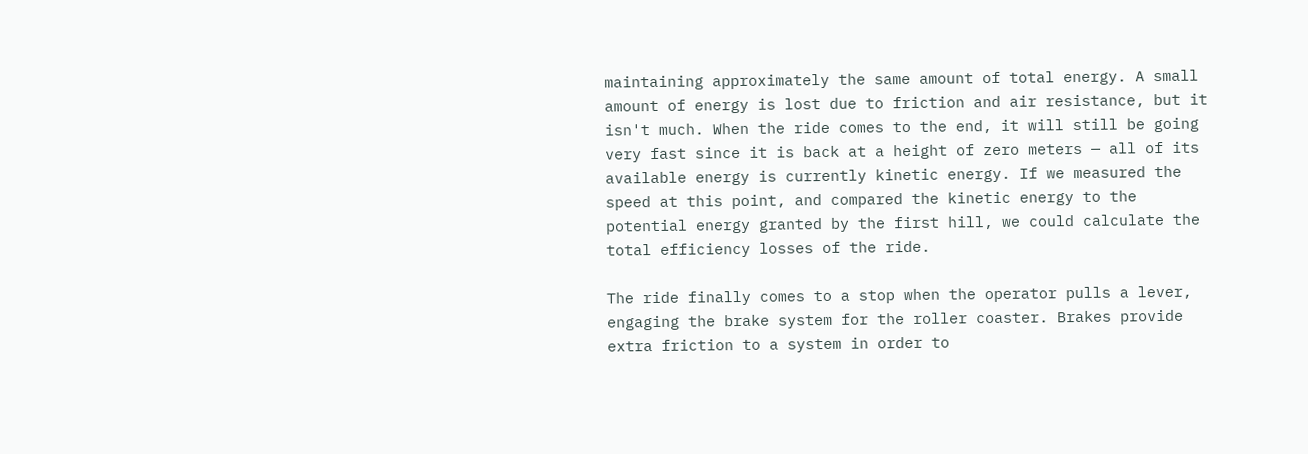maintaining approximately the same amount of total energy. A small amount of energy is lost due to friction and air resistance, but it isn't much. When the ride comes to the end, it will still be going very fast since it is back at a height of zero meters — all of its available energy is currently kinetic energy. If we measured the speed at this point, and compared the kinetic energy to the potential energy granted by the first hill, we could calculate the total efficiency losses of the ride.

The ride finally comes to a stop when the operator pulls a lever, engaging the brake system for the roller coaster. Brakes provide extra friction to a system in order to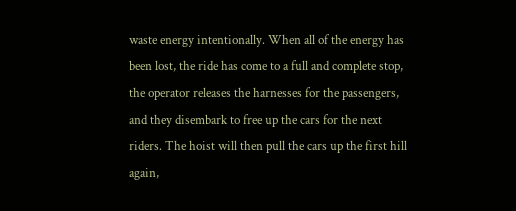waste energy intentionally. When all of the energy has been lost, the ride has come to a full and complete stop, the operator releases the harnesses for the passengers, and they disembark to free up the cars for the next riders. The hoist will then pull the cars up the first hill again,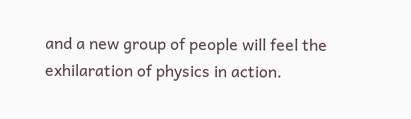and a new group of people will feel the exhilaration of physics in action.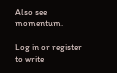Also see momentum.

Log in or register to write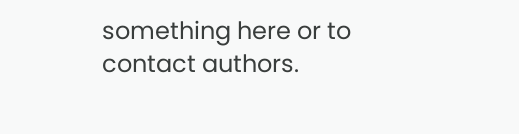something here or to contact authors.